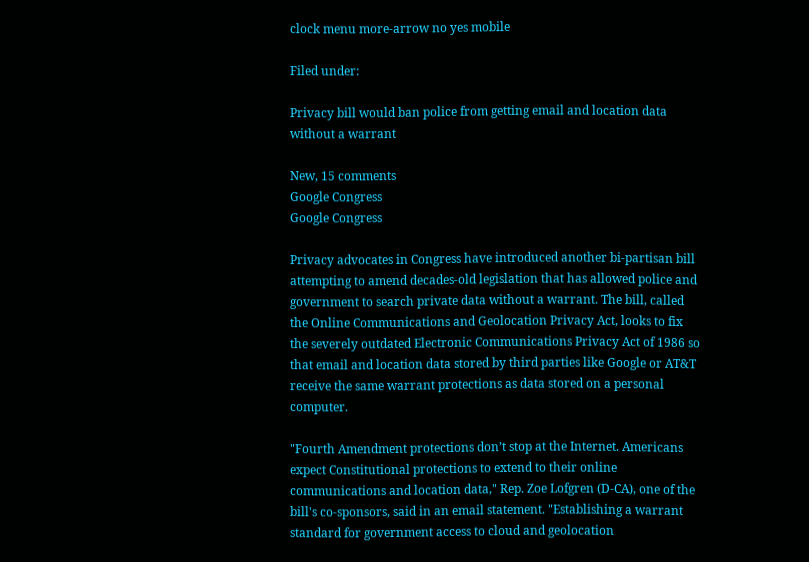clock menu more-arrow no yes mobile

Filed under:

Privacy bill would ban police from getting email and location data without a warrant

New, 15 comments
Google Congress
Google Congress

Privacy advocates in Congress have introduced another bi-partisan bill attempting to amend decades-old legislation that has allowed police and government to search private data without a warrant. The bill, called the Online Communications and Geolocation Privacy Act, looks to fix the severely outdated Electronic Communications Privacy Act of 1986 so that email and location data stored by third parties like Google or AT&T receive the same warrant protections as data stored on a personal computer.

"Fourth Amendment protections don’t stop at the Internet. Americans expect Constitutional protections to extend to their online communications and location data," Rep. Zoe Lofgren (D-CA), one of the bill's co-sponsors, said in an email statement. "Establishing a warrant standard for government access to cloud and geolocation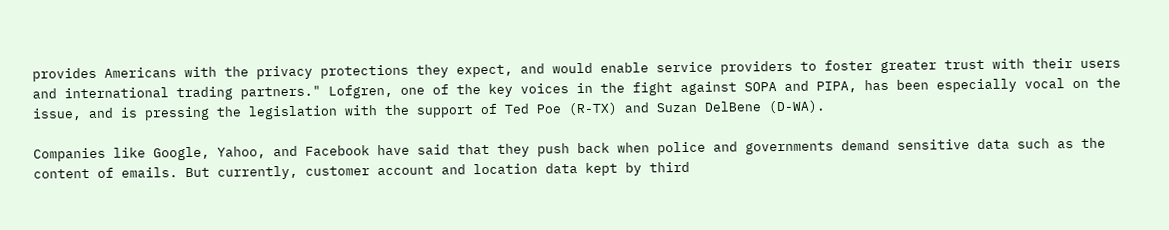provides Americans with the privacy protections they expect, and would enable service providers to foster greater trust with their users and international trading partners." Lofgren, one of the key voices in the fight against SOPA and PIPA, has been especially vocal on the issue, and is pressing the legislation with the support of Ted Poe (R-TX) and Suzan DelBene (D-WA).

Companies like Google, Yahoo, and Facebook have said that they push back when police and governments demand sensitive data such as the content of emails. But currently, customer account and location data kept by third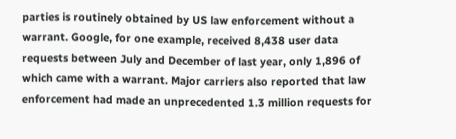parties is routinely obtained by US law enforcement without a warrant. Google, for one example, received 8,438 user data requests between July and December of last year, only 1,896 of which came with a warrant. Major carriers also reported that law enforcement had made an unprecedented 1.3 million requests for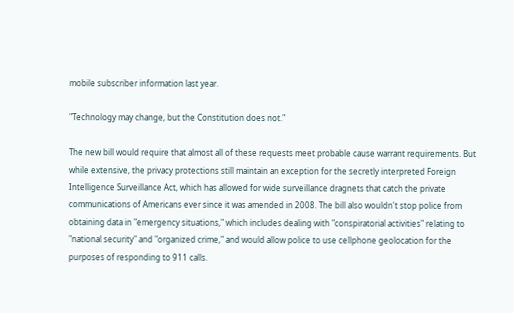mobile subscriber information last year.

"Technology may change, but the Constitution does not."

The new bill would require that almost all of these requests meet probable cause warrant requirements. But while extensive, the privacy protections still maintain an exception for the secretly interpreted Foreign Intelligence Surveillance Act, which has allowed for wide surveillance dragnets that catch the private communications of Americans ever since it was amended in 2008. The bill also wouldn't stop police from obtaining data in "emergency situations," which includes dealing with "conspiratorial activities" relating to "national security" and "organized crime," and would allow police to use cellphone geolocation for the purposes of responding to 911 calls.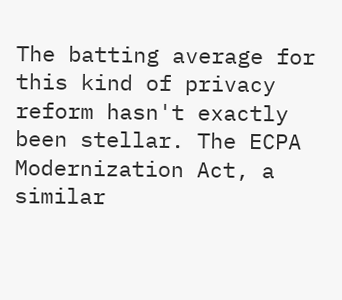The batting average for this kind of privacy reform hasn't exactly been stellar. The ECPA Modernization Act, a similar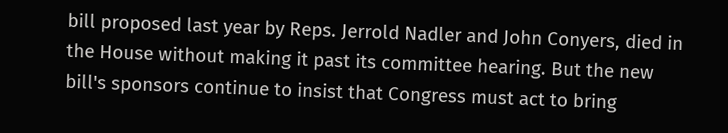bill proposed last year by Reps. Jerrold Nadler and John Conyers, died in the House without making it past its committee hearing. But the new bill's sponsors continue to insist that Congress must act to bring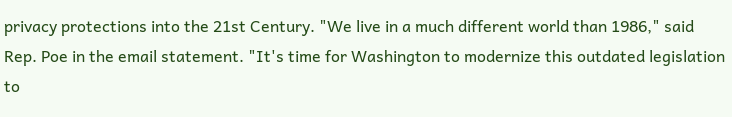privacy protections into the 21st Century. "We live in a much different world than 1986," said Rep. Poe in the email statement. "It's time for Washington to modernize this outdated legislation to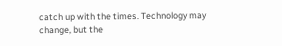catch up with the times. Technology may change, but the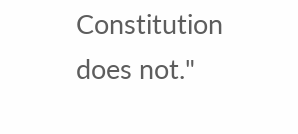Constitution does not."